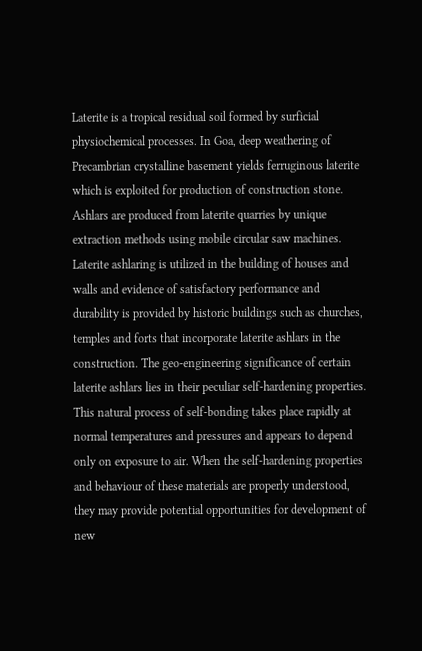Laterite is a tropical residual soil formed by surficial physiochemical processes. In Goa, deep weathering of Precambrian crystalline basement yields ferruginous laterite which is exploited for production of construction stone. Ashlars are produced from laterite quarries by unique extraction methods using mobile circular saw machines. Laterite ashlaring is utilized in the building of houses and walls and evidence of satisfactory performance and durability is provided by historic buildings such as churches, temples and forts that incorporate laterite ashlars in the construction. The geo-engineering significance of certain laterite ashlars lies in their peculiar self-hardening properties. This natural process of self-bonding takes place rapidly at normal temperatures and pressures and appears to depend only on exposure to air. When the self-hardening properties and behaviour of these materials are properly understood, they may provide potential opportunities for development of new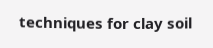techniques for clay soil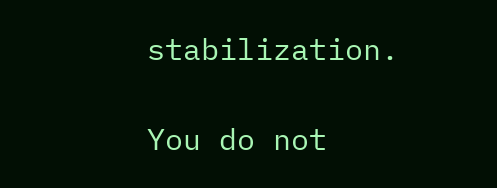stabilization.

You do not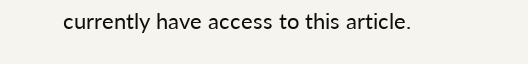currently have access to this article.